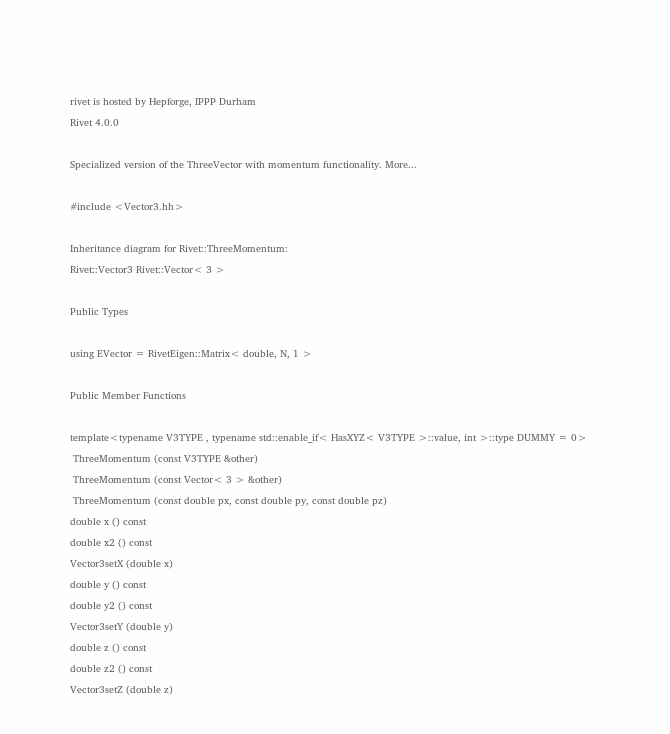rivet is hosted by Hepforge, IPPP Durham
Rivet 4.0.0

Specialized version of the ThreeVector with momentum functionality. More...

#include <Vector3.hh>

Inheritance diagram for Rivet::ThreeMomentum:
Rivet::Vector3 Rivet::Vector< 3 >

Public Types

using EVector = RivetEigen::Matrix< double, N, 1 >

Public Member Functions

template<typename V3TYPE , typename std::enable_if< HasXYZ< V3TYPE >::value, int >::type DUMMY = 0>
 ThreeMomentum (const V3TYPE &other)
 ThreeMomentum (const Vector< 3 > &other)
 ThreeMomentum (const double px, const double py, const double pz)
double x () const
double x2 () const
Vector3setX (double x)
double y () const
double y2 () const
Vector3setY (double y)
double z () const
double z2 () const
Vector3setZ (double z)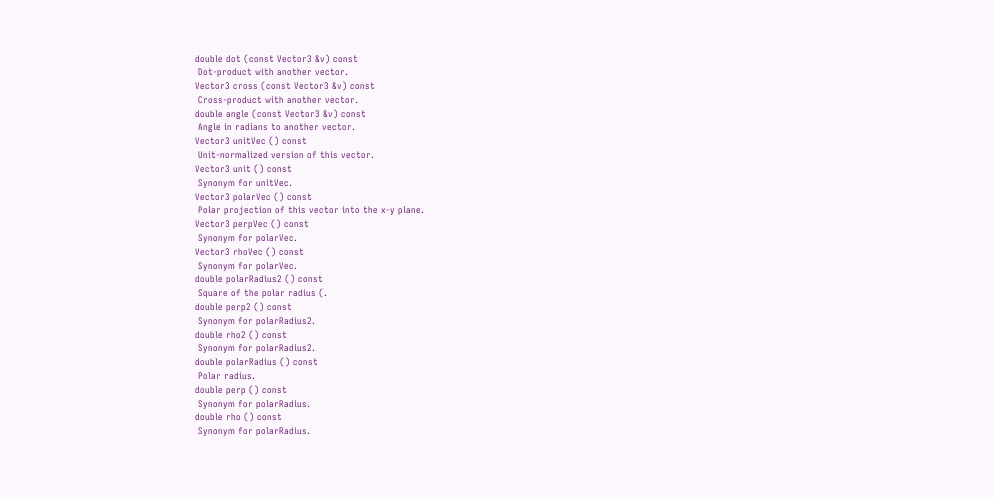double dot (const Vector3 &v) const
 Dot-product with another vector.
Vector3 cross (const Vector3 &v) const
 Cross-product with another vector.
double angle (const Vector3 &v) const
 Angle in radians to another vector.
Vector3 unitVec () const
 Unit-normalized version of this vector.
Vector3 unit () const
 Synonym for unitVec.
Vector3 polarVec () const
 Polar projection of this vector into the x-y plane.
Vector3 perpVec () const
 Synonym for polarVec.
Vector3 rhoVec () const
 Synonym for polarVec.
double polarRadius2 () const
 Square of the polar radius (.
double perp2 () const
 Synonym for polarRadius2.
double rho2 () const
 Synonym for polarRadius2.
double polarRadius () const
 Polar radius.
double perp () const
 Synonym for polarRadius.
double rho () const
 Synonym for polarRadius.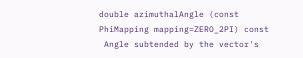double azimuthalAngle (const PhiMapping mapping=ZERO_2PI) const
 Angle subtended by the vector's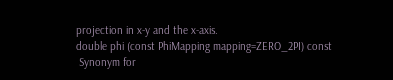projection in x-y and the x-axis.
double phi (const PhiMapping mapping=ZERO_2PI) const
 Synonym for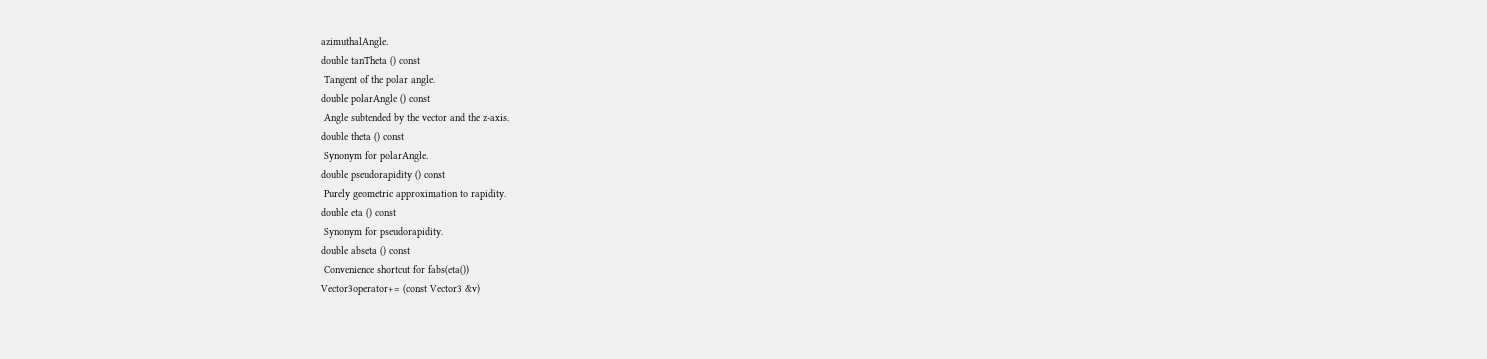azimuthalAngle.
double tanTheta () const
 Tangent of the polar angle.
double polarAngle () const
 Angle subtended by the vector and the z-axis.
double theta () const
 Synonym for polarAngle.
double pseudorapidity () const
 Purely geometric approximation to rapidity.
double eta () const
 Synonym for pseudorapidity.
double abseta () const
 Convenience shortcut for fabs(eta())
Vector3operator+= (const Vector3 &v)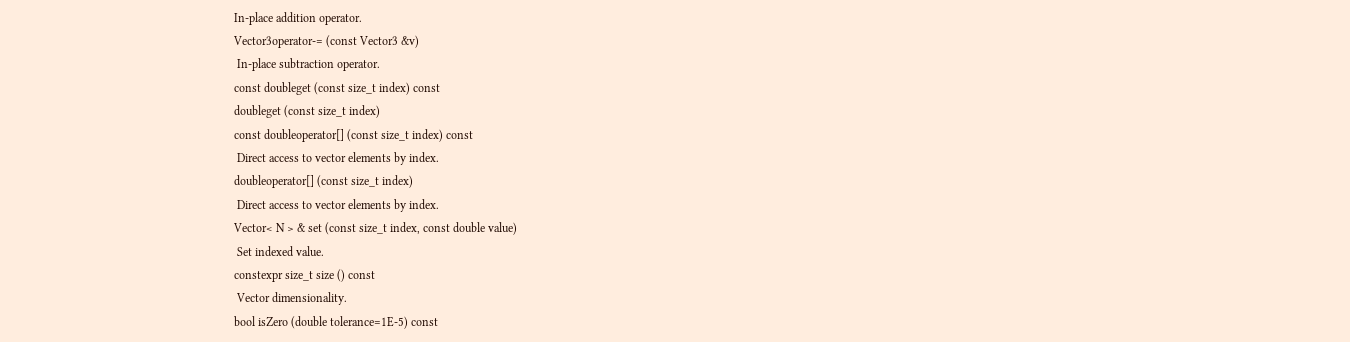In-place addition operator.
Vector3operator-= (const Vector3 &v)
 In-place subtraction operator.
const doubleget (const size_t index) const
doubleget (const size_t index)
const doubleoperator[] (const size_t index) const
 Direct access to vector elements by index.
doubleoperator[] (const size_t index)
 Direct access to vector elements by index.
Vector< N > & set (const size_t index, const double value)
 Set indexed value.
constexpr size_t size () const
 Vector dimensionality.
bool isZero (double tolerance=1E-5) const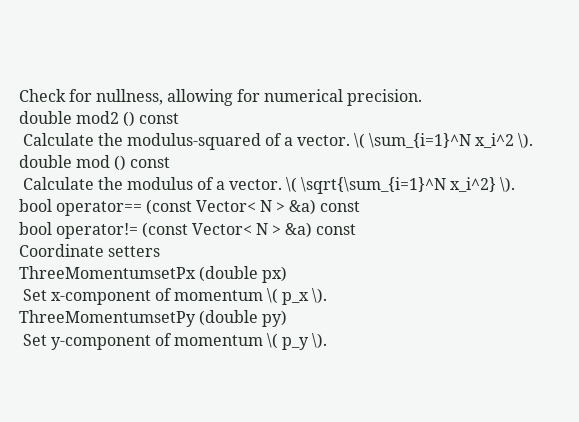Check for nullness, allowing for numerical precision.
double mod2 () const
 Calculate the modulus-squared of a vector. \( \sum_{i=1}^N x_i^2 \).
double mod () const
 Calculate the modulus of a vector. \( \sqrt{\sum_{i=1}^N x_i^2} \).
bool operator== (const Vector< N > &a) const
bool operator!= (const Vector< N > &a) const
Coordinate setters
ThreeMomentumsetPx (double px)
 Set x-component of momentum \( p_x \).
ThreeMomentumsetPy (double py)
 Set y-component of momentum \( p_y \).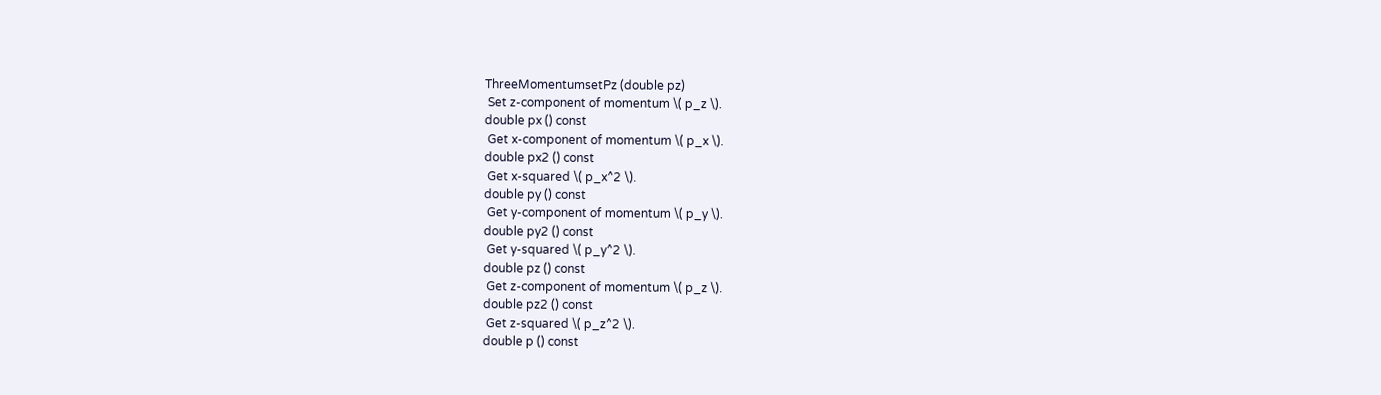ThreeMomentumsetPz (double pz)
 Set z-component of momentum \( p_z \).
double px () const
 Get x-component of momentum \( p_x \).
double px2 () const
 Get x-squared \( p_x^2 \).
double py () const
 Get y-component of momentum \( p_y \).
double py2 () const
 Get y-squared \( p_y^2 \).
double pz () const
 Get z-component of momentum \( p_z \).
double pz2 () const
 Get z-squared \( p_z^2 \).
double p () const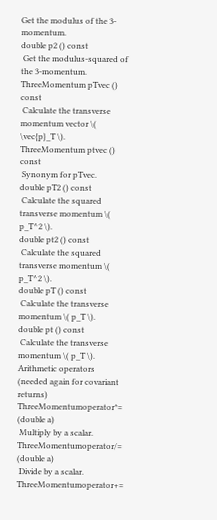Get the modulus of the 3-momentum.
double p2 () const
 Get the modulus-squared of the 3-momentum.
ThreeMomentum pTvec () const
 Calculate the transverse momentum vector \( \vec{p}_T \).
ThreeMomentum ptvec () const
 Synonym for pTvec.
double pT2 () const
 Calculate the squared transverse momentum \( p_T^2 \).
double pt2 () const
 Calculate the squared transverse momentum \( p_T^2 \).
double pT () const
 Calculate the transverse momentum \( p_T \).
double pt () const
 Calculate the transverse momentum \( p_T \).
Arithmetic operators (needed again for covariant returns)
ThreeMomentumoperator*= (double a)
 Multiply by a scalar.
ThreeMomentumoperator/= (double a)
 Divide by a scalar.
ThreeMomentumoperator+=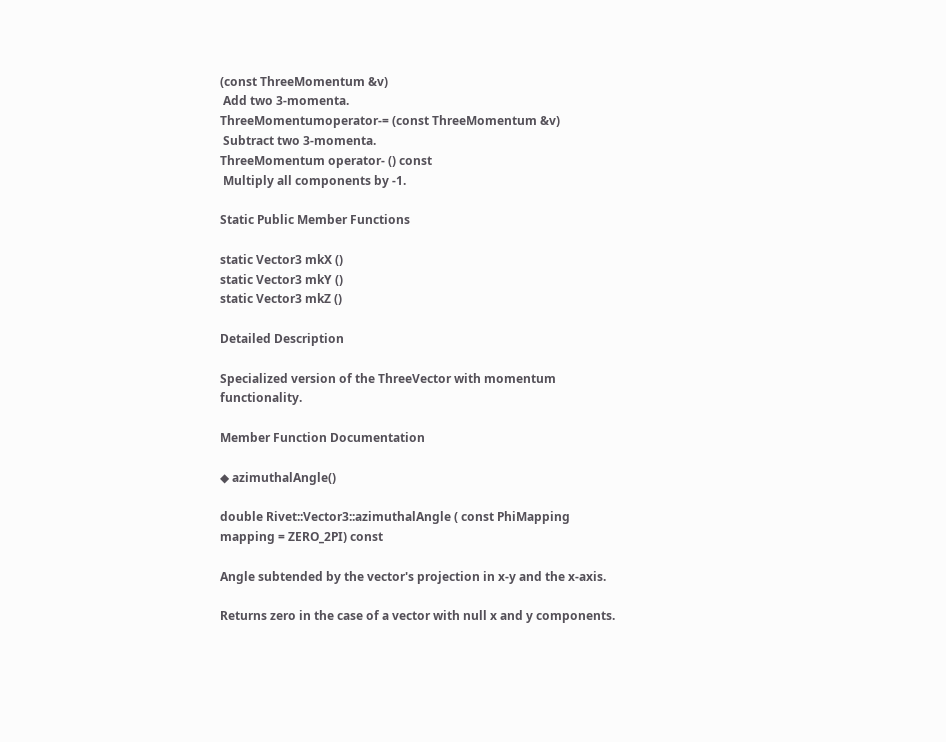(const ThreeMomentum &v)
 Add two 3-momenta.
ThreeMomentumoperator-= (const ThreeMomentum &v)
 Subtract two 3-momenta.
ThreeMomentum operator- () const
 Multiply all components by -1.

Static Public Member Functions

static Vector3 mkX ()
static Vector3 mkY ()
static Vector3 mkZ ()

Detailed Description

Specialized version of the ThreeVector with momentum functionality.

Member Function Documentation

◆ azimuthalAngle()

double Rivet::Vector3::azimuthalAngle ( const PhiMapping  mapping = ZERO_2PI) const

Angle subtended by the vector's projection in x-y and the x-axis.

Returns zero in the case of a vector with null x and y components.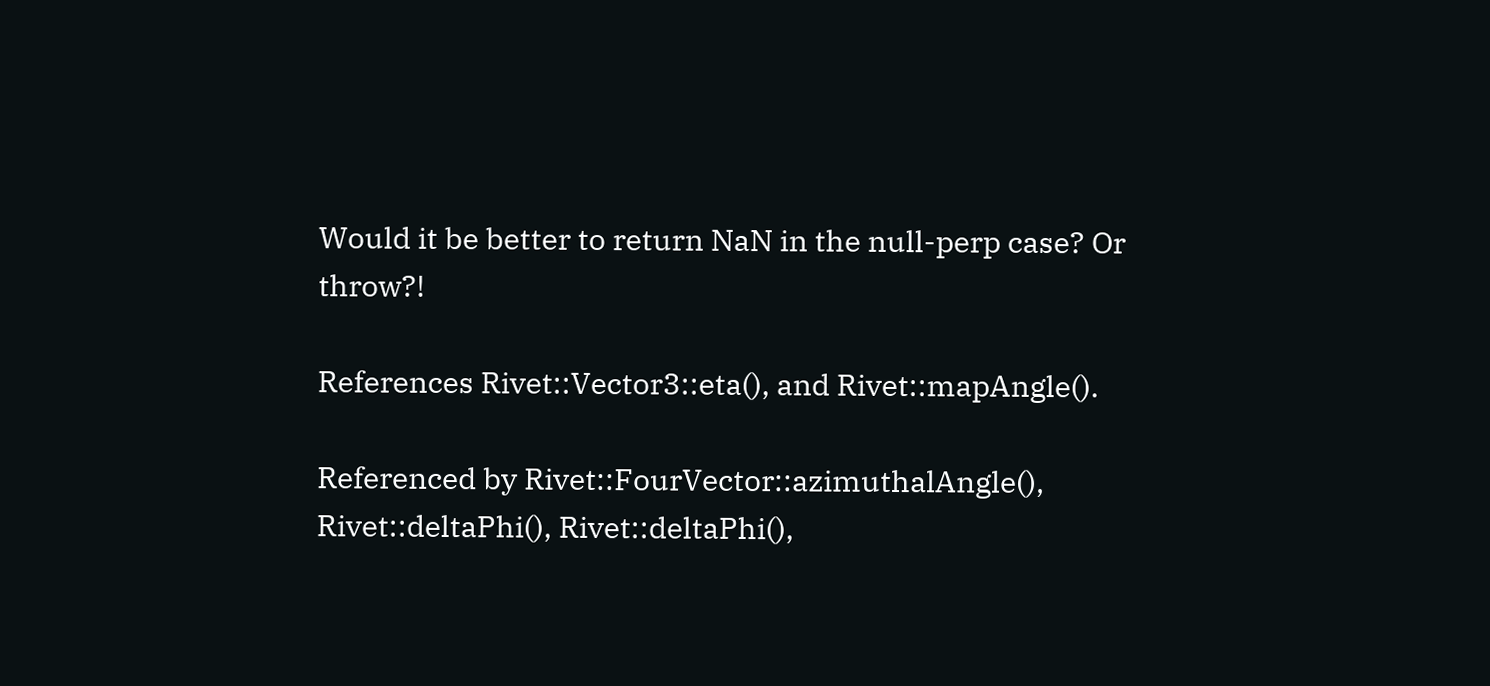Would it be better to return NaN in the null-perp case? Or throw?!

References Rivet::Vector3::eta(), and Rivet::mapAngle().

Referenced by Rivet::FourVector::azimuthalAngle(), Rivet::deltaPhi(), Rivet::deltaPhi(),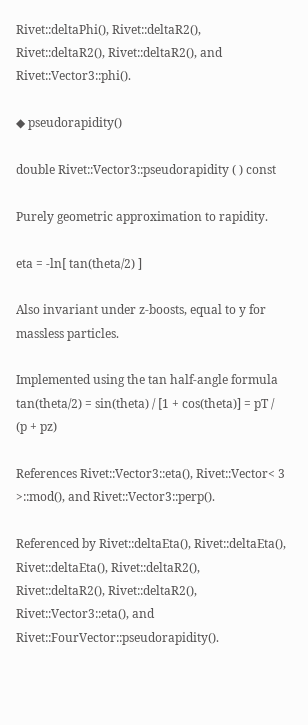Rivet::deltaPhi(), Rivet::deltaR2(), Rivet::deltaR2(), Rivet::deltaR2(), and Rivet::Vector3::phi().

◆ pseudorapidity()

double Rivet::Vector3::pseudorapidity ( ) const

Purely geometric approximation to rapidity.

eta = -ln[ tan(theta/2) ]

Also invariant under z-boosts, equal to y for massless particles.

Implemented using the tan half-angle formula tan(theta/2) = sin(theta) / [1 + cos(theta)] = pT / (p + pz)

References Rivet::Vector3::eta(), Rivet::Vector< 3 >::mod(), and Rivet::Vector3::perp().

Referenced by Rivet::deltaEta(), Rivet::deltaEta(), Rivet::deltaEta(), Rivet::deltaR2(), Rivet::deltaR2(), Rivet::deltaR2(), Rivet::Vector3::eta(), and Rivet::FourVector::pseudorapidity().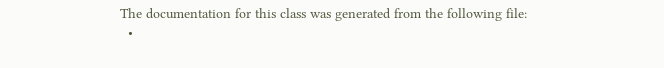The documentation for this class was generated from the following file:
  •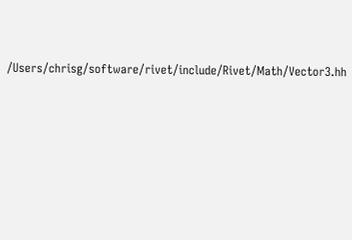/Users/chrisg/software/rivet/include/Rivet/Math/Vector3.hh